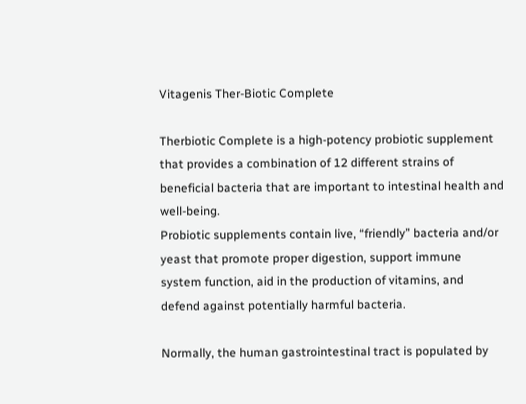Vitagenis Ther-Biotic Complete

Therbiotic Complete is a high-potency probiotic supplement that provides a combination of 12 different strains of beneficial bacteria that are important to intestinal health and well-being.
Probiotic supplements contain live, “friendly” bacteria and/or yeast that promote proper digestion, support immune system function, aid in the production of vitamins, and defend against potentially harmful bacteria.

Normally, the human gastrointestinal tract is populated by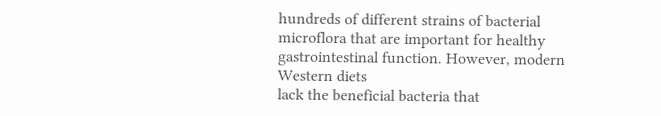hundreds of different strains of bacterial microflora that are important for healthy gastrointestinal function. However, modern Western diets
lack the beneficial bacteria that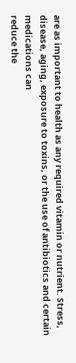are as important to health as any required vitamin or nutrient. Stress, disease, aging, exposure to toxins, or the use of antibiotics and certain medications can
reduce the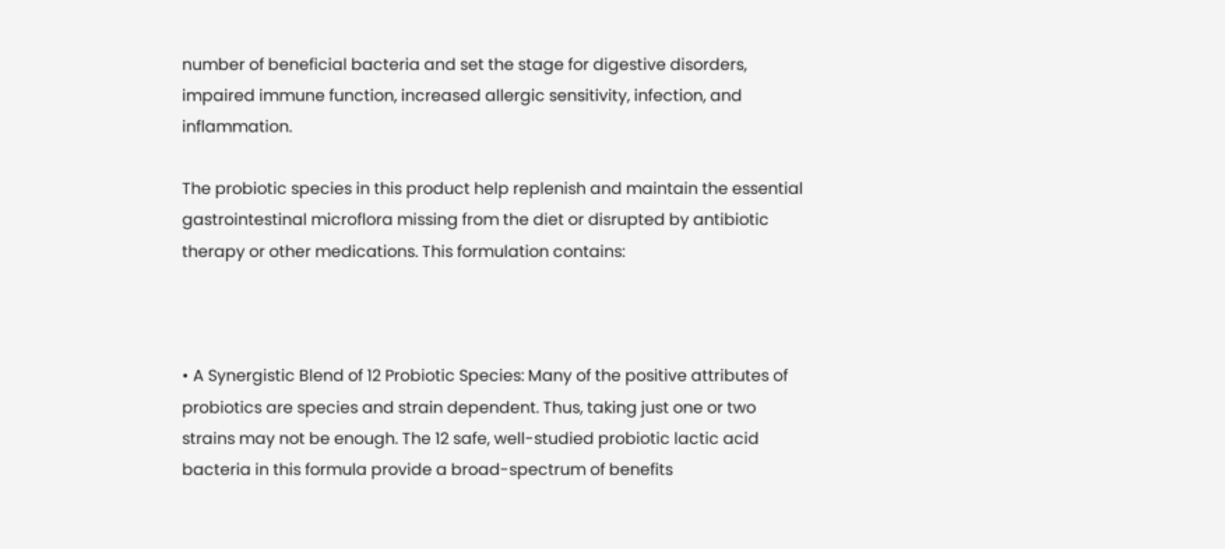number of beneficial bacteria and set the stage for digestive disorders, impaired immune function, increased allergic sensitivity, infection, and inflammation.

The probiotic species in this product help replenish and maintain the essential gastrointestinal microflora missing from the diet or disrupted by antibiotic therapy or other medications. This formulation contains:



• A Synergistic Blend of 12 Probiotic Species: Many of the positive attributes of probiotics are species and strain dependent. Thus, taking just one or two strains may not be enough. The 12 safe, well-studied probiotic lactic acid bacteria in this formula provide a broad-spectrum of benefits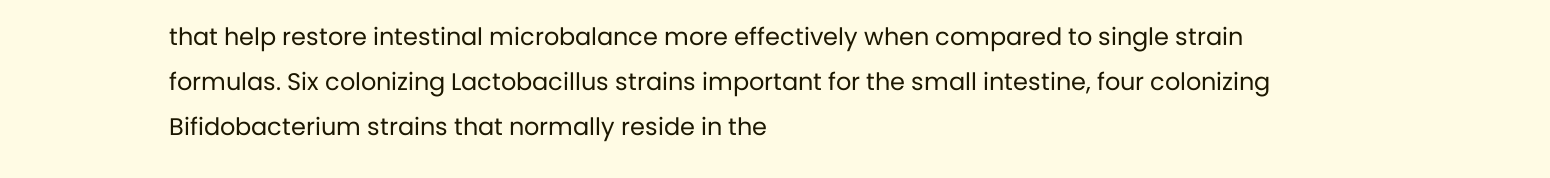that help restore intestinal microbalance more effectively when compared to single strain formulas. Six colonizing Lactobacillus strains important for the small intestine, four colonizing Bifidobacterium strains that normally reside in the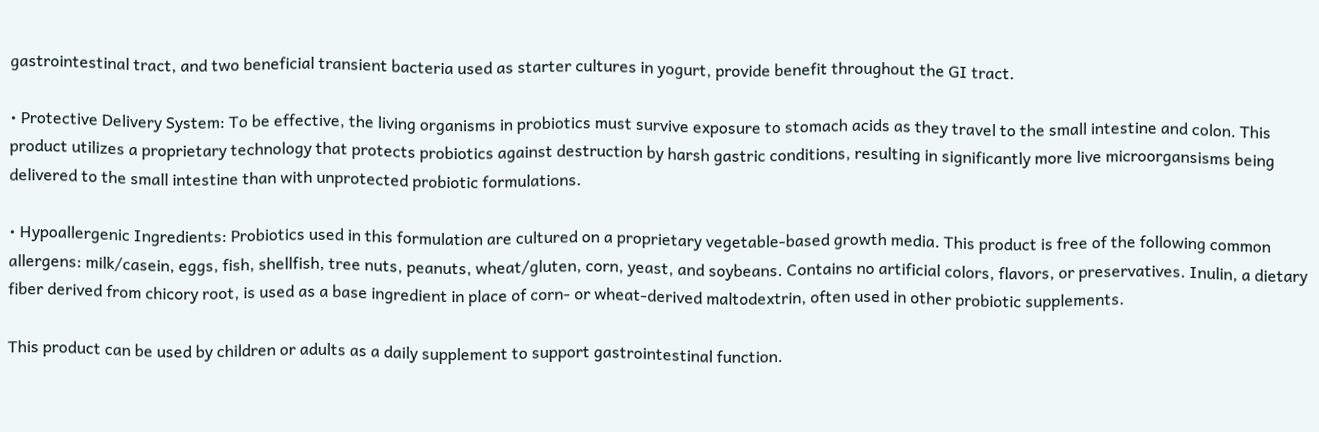gastrointestinal tract, and two beneficial transient bacteria used as starter cultures in yogurt, provide benefit throughout the GI tract.

• Protective Delivery System: To be effective, the living organisms in probiotics must survive exposure to stomach acids as they travel to the small intestine and colon. This product utilizes a proprietary technology that protects probiotics against destruction by harsh gastric conditions, resulting in significantly more live microorgansisms being delivered to the small intestine than with unprotected probiotic formulations.

• Hypoallergenic Ingredients: Probiotics used in this formulation are cultured on a proprietary vegetable-based growth media. This product is free of the following common allergens: milk/casein, eggs, fish, shellfish, tree nuts, peanuts, wheat/gluten, corn, yeast, and soybeans. Contains no artificial colors, flavors, or preservatives. Inulin, a dietary fiber derived from chicory root, is used as a base ingredient in place of corn- or wheat-derived maltodextrin, often used in other probiotic supplements.

This product can be used by children or adults as a daily supplement to support gastrointestinal function.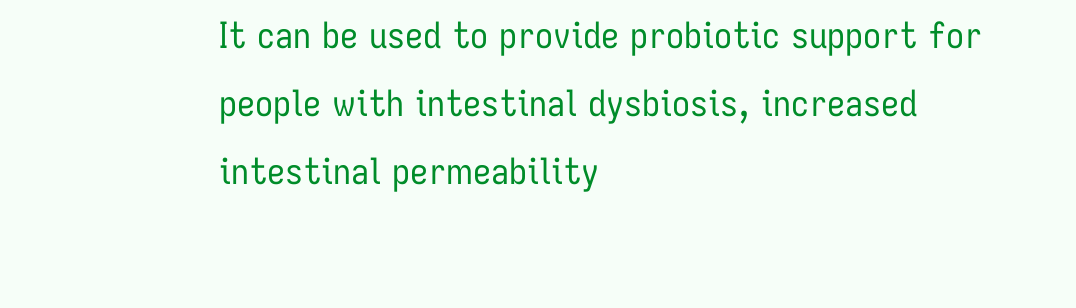It can be used to provide probiotic support for people with intestinal dysbiosis, increased intestinal permeability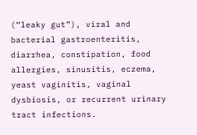(“leaky gut”), viral and bacterial gastroenteritis, diarrhea, constipation, food allergies, sinusitis, eczema, yeast vaginitis, vaginal dysbiosis, or recurrent urinary tract infections.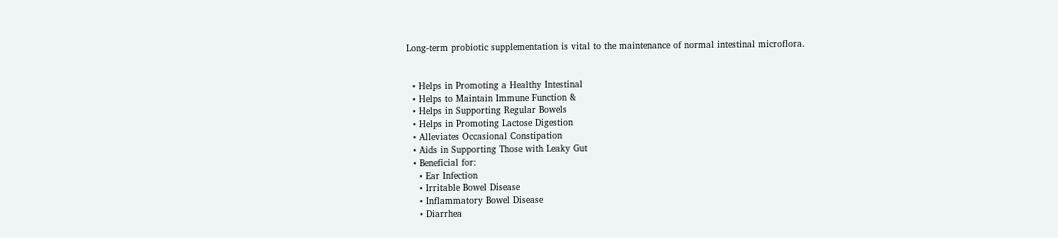Long-term probiotic supplementation is vital to the maintenance of normal intestinal microflora.


  • Helps in Promoting a Healthy Intestinal
  • Helps to Maintain Immune Function &
  • Helps in Supporting Regular Bowels
  • Helps in Promoting Lactose Digestion
  • Alleviates Occasional Constipation
  • Aids in Supporting Those with Leaky Gut
  • Beneficial for:
    • Ear Infection
    • Irritable Bowel Disease
    • Inflammatory Bowel Disease
    • Diarrhea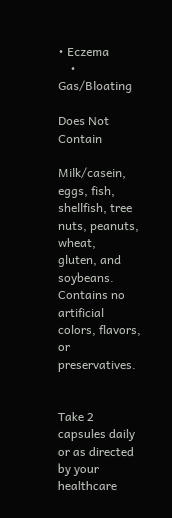• Eczema
    • Gas/Bloating

Does Not Contain

Milk/casein, eggs, fish, shellfish, tree nuts, peanuts, wheat,
gluten, and soybeans. Contains no artificial colors, flavors,
or preservatives.


Take 2 capsules daily or as directed by your healthcare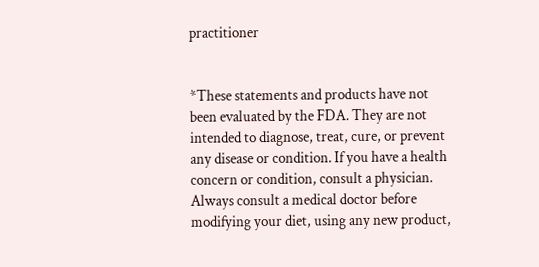practitioner


*These statements and products have not been evaluated by the FDA. They are not intended to diagnose, treat, cure, or prevent any disease or condition. If you have a health concern or condition, consult a physician. Always consult a medical doctor before modifying your diet, using any new product,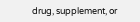drug, supplement, or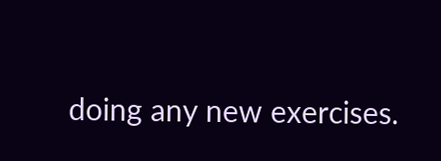doing any new exercises.